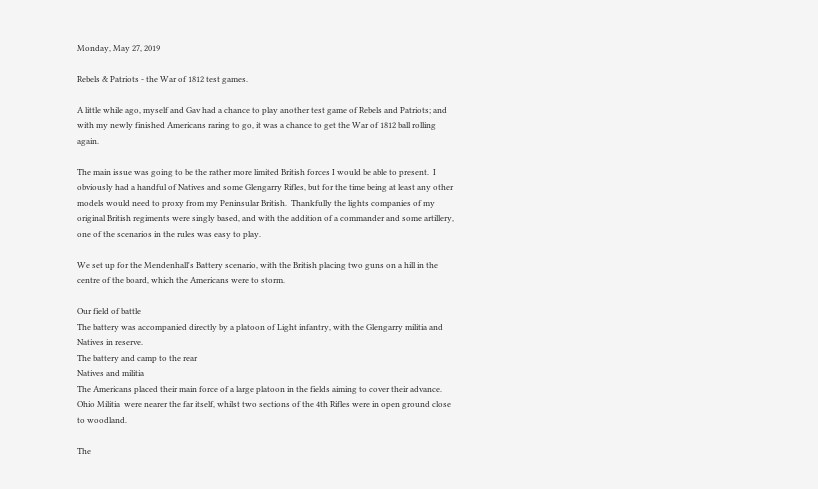Monday, May 27, 2019

Rebels & Patriots - the War of 1812 test games.

A little while ago, myself and Gav had a chance to play another test game of Rebels and Patriots; and with my newly finished Americans raring to go, it was a chance to get the War of 1812 ball rolling again.

The main issue was going to be the rather more limited British forces I would be able to present.  I obviously had a handful of Natives and some Glengarry Rifles, but for the time being at least any other models would need to proxy from my Peninsular British.  Thankfully the lights companies of my original British regiments were singly based, and with the addition of a commander and some artillery, one of the scenarios in the rules was easy to play.

We set up for the Mendenhall's Battery scenario, with the British placing two guns on a hill in the centre of the board, which the Americans were to storm.

Our field of battle
The battery was accompanied directly by a platoon of Light infantry, with the Glengarry militia and Natives in reserve.
The battery and camp to the rear
Natives and militia
The Americans placed their main force of a large platoon in the fields aiming to cover their advance.  Ohio Militia  were nearer the far itself, whilst two sections of the 4th Rifles were in open ground close to woodland.

The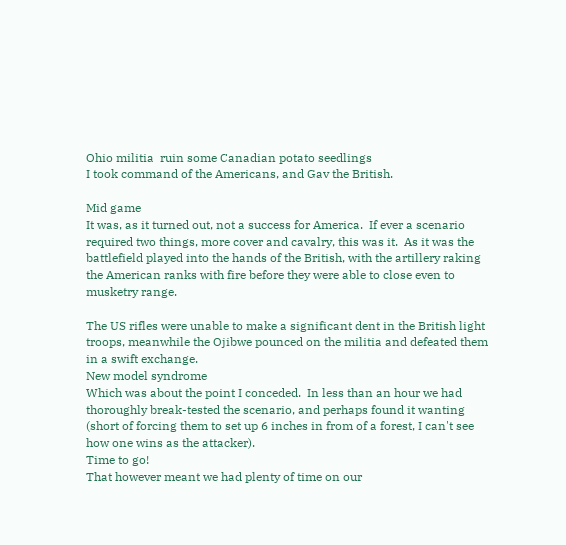Ohio militia  ruin some Canadian potato seedlings
I took command of the Americans, and Gav the British.

Mid game
It was, as it turned out, not a success for America.  If ever a scenario required two things, more cover and cavalry, this was it.  As it was the battlefield played into the hands of the British, with the artillery raking the American ranks with fire before they were able to close even to musketry range.

The US rifles were unable to make a significant dent in the British light troops, meanwhile the Ojibwe pounced on the militia and defeated them in a swift exchange.
New model syndrome
Which was about the point I conceded.  In less than an hour we had thoroughly break-tested the scenario, and perhaps found it wanting (short of forcing them to set up 6 inches in from of a forest, I can't see how one wins as the attacker).
Time to go!
That however meant we had plenty of time on our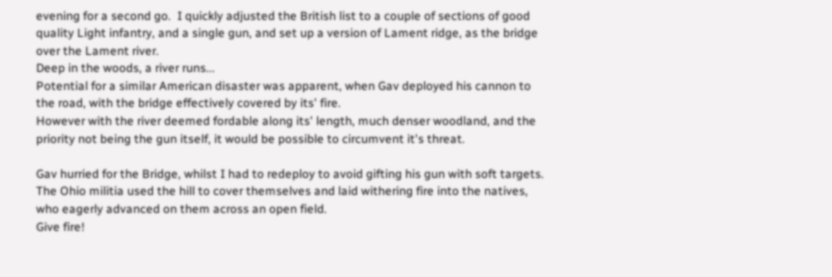evening for a second go.  I quickly adjusted the British list to a couple of sections of good quality Light infantry, and a single gun, and set up a version of Lament ridge, as the bridge over the Lament river.
Deep in the woods, a river runs...
Potential for a similar American disaster was apparent, when Gav deployed his cannon to the road, with the bridge effectively covered by its' fire.
However with the river deemed fordable along its' length, much denser woodland, and the priority not being the gun itself, it would be possible to circumvent it's threat.

Gav hurried for the Bridge, whilst I had to redeploy to avoid gifting his gun with soft targets.  The Ohio militia used the hill to cover themselves and laid withering fire into the natives, who eagerly advanced on them across an open field.
Give fire!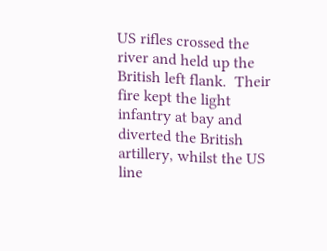US rifles crossed the river and held up the British left flank.  Their fire kept the light infantry at bay and diverted the British artillery, whilst the US line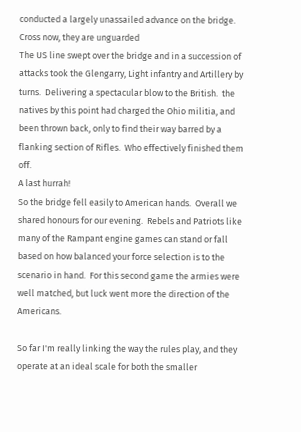conducted a largely unassailed advance on the bridge.
Cross now, they are unguarded
The US line swept over the bridge and in a succession of attacks took the Glengarry, Light infantry and Artillery by turns.  Delivering a spectacular blow to the British.  the natives by this point had charged the Ohio militia, and been thrown back, only to find their way barred by a flanking section of Rifles.  Who effectively finished them off.
A last hurrah!
So the bridge fell easily to American hands.  Overall we shared honours for our evening.  Rebels and Patriots like many of the Rampant engine games can stand or fall based on how balanced your force selection is to the scenario in hand.  For this second game the armies were well matched, but luck went more the direction of the Americans.

So far I'm really linking the way the rules play, and they operate at an ideal scale for both the smaller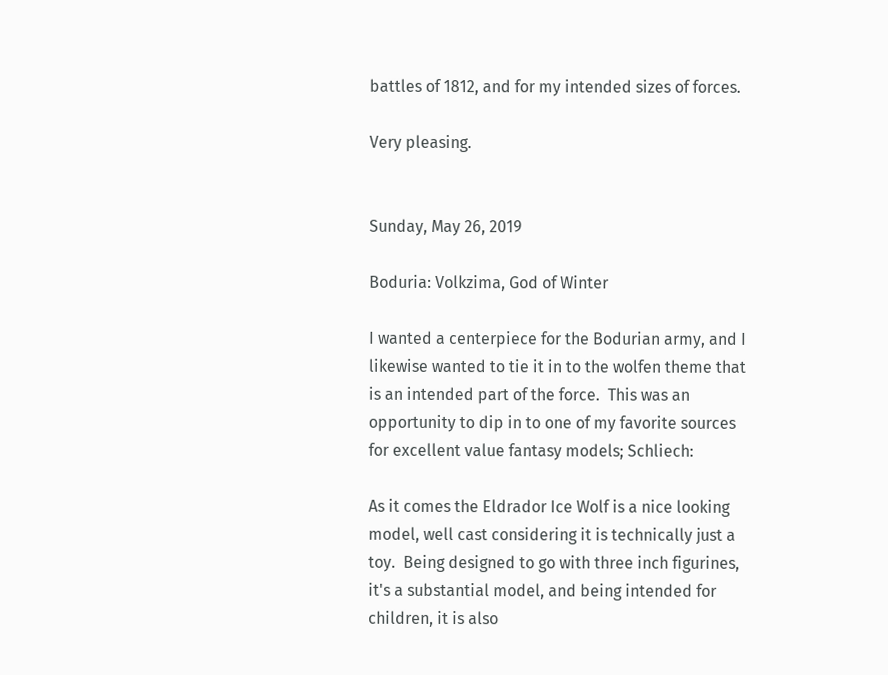battles of 1812, and for my intended sizes of forces.

Very pleasing.


Sunday, May 26, 2019

Boduria: Volkzima, God of Winter

I wanted a centerpiece for the Bodurian army, and I likewise wanted to tie it in to the wolfen theme that is an intended part of the force.  This was an opportunity to dip in to one of my favorite sources for excellent value fantasy models; Schliech:

As it comes the Eldrador Ice Wolf is a nice looking model, well cast considering it is technically just a toy.  Being designed to go with three inch figurines, it's a substantial model, and being intended for children, it is also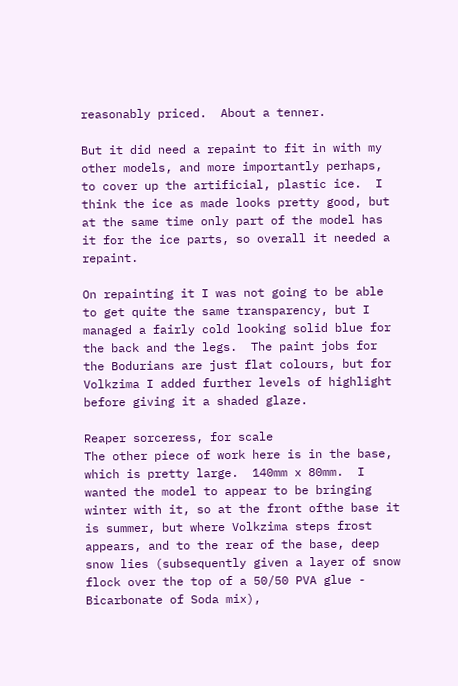reasonably priced.  About a tenner.

But it did need a repaint to fit in with my other models, and more importantly perhaps, to cover up the artificial, plastic ice.  I think the ice as made looks pretty good, but at the same time only part of the model has it for the ice parts, so overall it needed a repaint.

On repainting it I was not going to be able to get quite the same transparency, but I managed a fairly cold looking solid blue for the back and the legs.  The paint jobs for the Bodurians are just flat colours, but for Volkzima I added further levels of highlight before giving it a shaded glaze.

Reaper sorceress, for scale
The other piece of work here is in the base, which is pretty large.  140mm x 80mm.  I wanted the model to appear to be bringing winter with it, so at the front ofthe base it is summer, but where Volkzima steps frost appears, and to the rear of the base, deep snow lies (subsequently given a layer of snow flock over the top of a 50/50 PVA glue - Bicarbonate of Soda mix),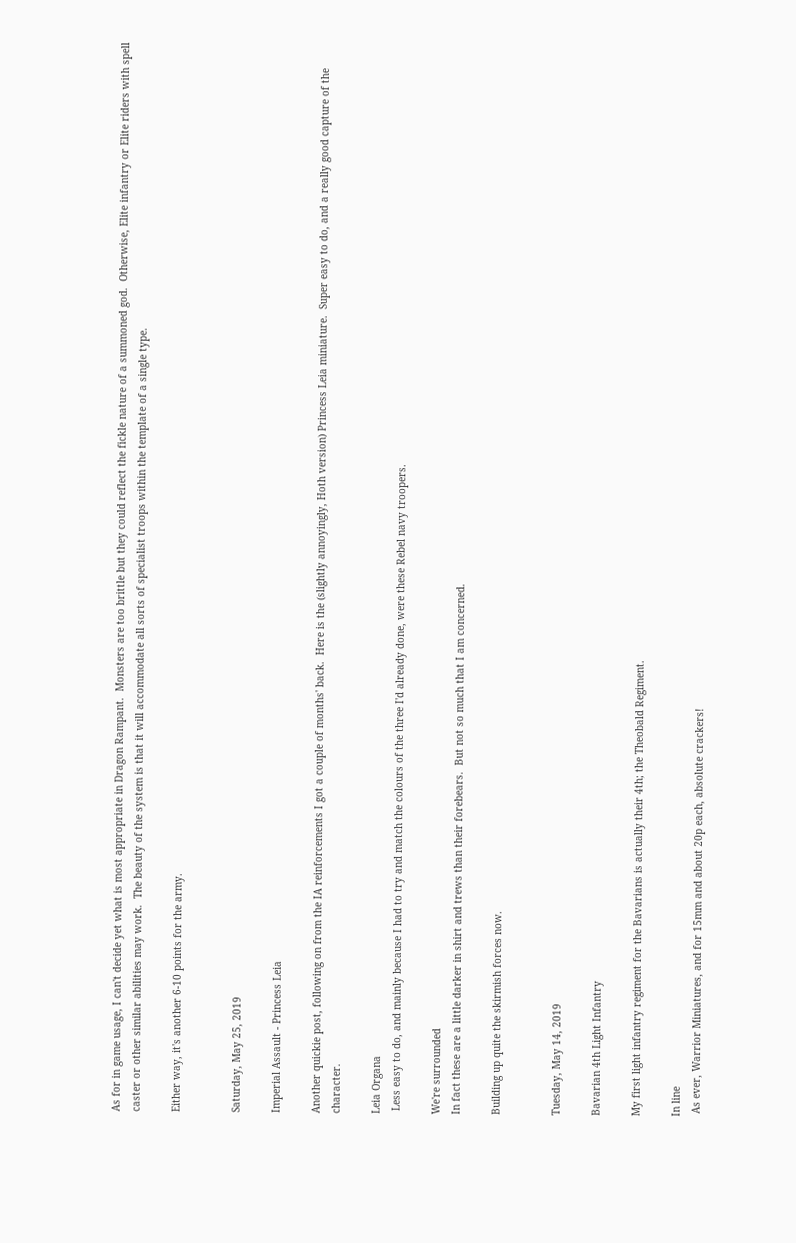As for in game usage, I can't decide yet what is most appropriate in Dragon Rampant.  Monsters are too brittle but they could reflect the fickle nature of a summoned god.  Otherwise, Elite infantry or Elite riders with spell caster or other similar abilities may work.  The beauty of the system is that it will accommodate all sorts of specialist troops within the template of a single type.

Either way, it's another 6-10 points for the army.


Saturday, May 25, 2019

Imperial Assault - Princess Leia

Another quickie post, following on from the IA reinforcements I got a couple of months' back.  Here is the (slightly annoyingly, Hoth version) Princess Leia miniature.  Super easy to do, and a really good capture of the character.

Leia Organa
 Less easy to do, and mainly because I had to try and match the colours of the three I'd already done, were these Rebel navy troopers.

We're surrounded
In fact these are a little darker in shirt and trews than their forebears.  But not so much that I am concerned.

Building up quite the skirmish forces now.


Tuesday, May 14, 2019

Bavarian 4th Light Infantry

My first light infantry regiment for the Bavarians is actually their 4th; the Theobald Regiment.

In line
 As ever, Warrior Miniatures, and for 15mm and about 20p each, absolute crackers!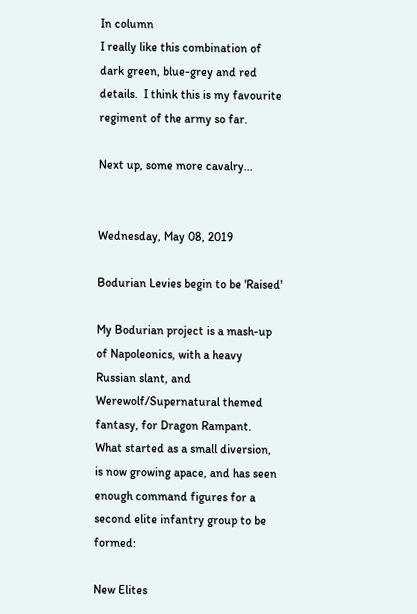In column
I really like this combination of dark green, blue-grey and red details.  I think this is my favourite regiment of the army so far.

Next up, some more cavalry...


Wednesday, May 08, 2019

Bodurian Levies begin to be 'Raised'

My Bodurian project is a mash-up of Napoleonics, with a heavy Russian slant, and Werewolf/Supernatural themed fantasy, for Dragon Rampant.  What started as a small diversion, is now growing apace, and has seen enough command figures for a second elite infantry group to be formed:

New Elites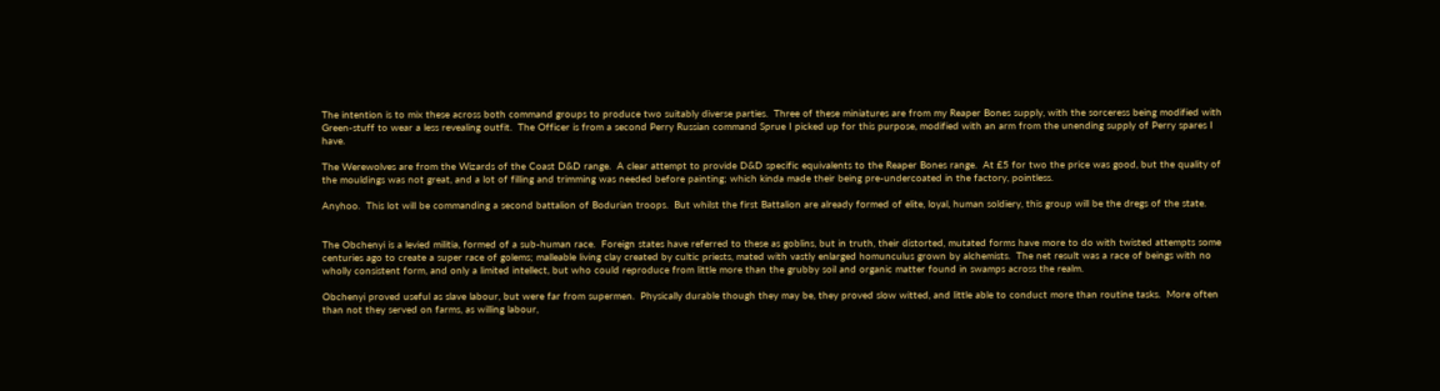The intention is to mix these across both command groups to produce two suitably diverse parties.  Three of these miniatures are from my Reaper Bones supply, with the sorceress being modified with Green-stuff to wear a less revealing outfit.  The Officer is from a second Perry Russian command Sprue I picked up for this purpose, modified with an arm from the unending supply of Perry spares I have.

The Werewolves are from the Wizards of the Coast D&D range.  A clear attempt to provide D&D specific equivalents to the Reaper Bones range.  At £5 for two the price was good, but the quality of the mouldings was not great, and a lot of filling and trimming was needed before painting; which kinda made their being pre-undercoated in the factory, pointless.

Anyhoo.  This lot will be commanding a second battalion of Bodurian troops.  But whilst the first Battalion are already formed of elite, loyal, human soldiery, this group will be the dregs of the state.


The Obchenyi is a levied militia, formed of a sub-human race.  Foreign states have referred to these as goblins, but in truth, their distorted, mutated forms have more to do with twisted attempts some centuries ago to create a super race of golems; malleable living clay created by cultic priests, mated with vastly enlarged homunculus grown by alchemists.  The net result was a race of beings with no wholly consistent form, and only a limited intellect, but who could reproduce from little more than the grubby soil and organic matter found in swamps across the realm.

Obchenyi proved useful as slave labour, but were far from supermen.  Physically durable though they may be, they proved slow witted, and little able to conduct more than routine tasks.  More often than not they served on farms, as willing labour,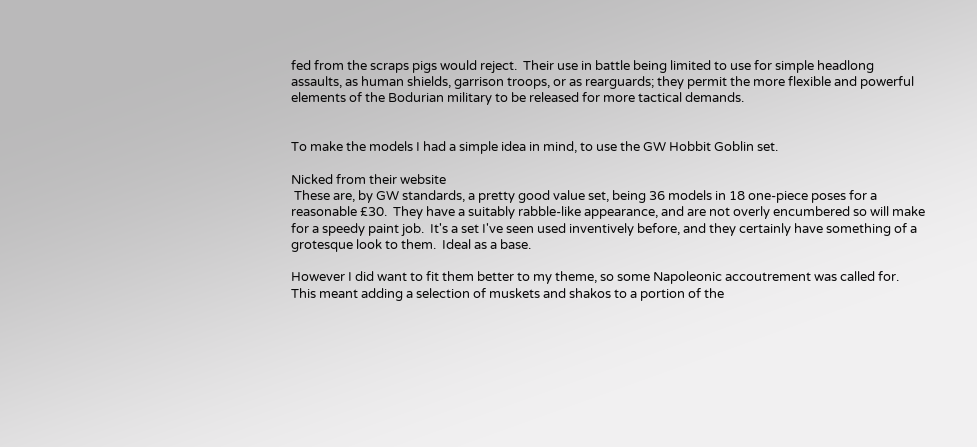fed from the scraps pigs would reject.  Their use in battle being limited to use for simple headlong assaults, as human shields, garrison troops, or as rearguards; they permit the more flexible and powerful elements of the Bodurian military to be released for more tactical demands.


To make the models I had a simple idea in mind, to use the GW Hobbit Goblin set.

Nicked from their website
 These are, by GW standards, a pretty good value set, being 36 models in 18 one-piece poses for a reasonable £30.  They have a suitably rabble-like appearance, and are not overly encumbered so will make for a speedy paint job.  It's a set I've seen used inventively before, and they certainly have something of a grotesque look to them.  Ideal as a base.

However I did want to fit them better to my theme, so some Napoleonic accoutrement was called for.  This meant adding a selection of muskets and shakos to a portion of the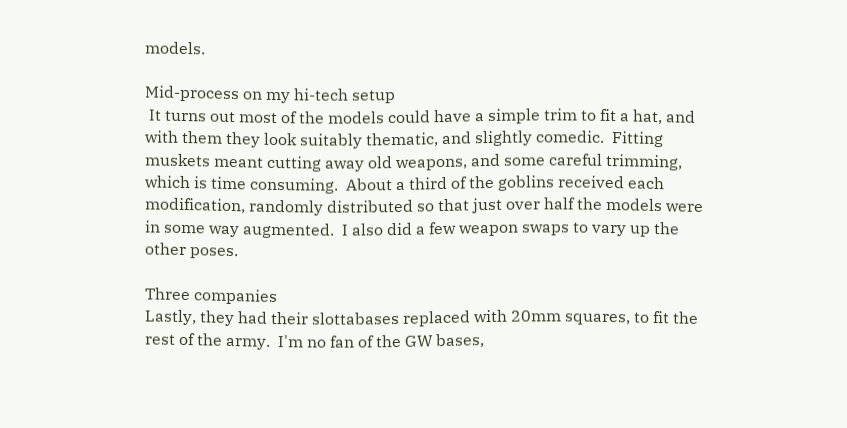models.

Mid-process on my hi-tech setup
 It turns out most of the models could have a simple trim to fit a hat, and with them they look suitably thematic, and slightly comedic.  Fitting muskets meant cutting away old weapons, and some careful trimming, which is time consuming.  About a third of the goblins received each modification, randomly distributed so that just over half the models were in some way augmented.  I also did a few weapon swaps to vary up the other poses.

Three companies
Lastly, they had their slottabases replaced with 20mm squares, to fit the rest of the army.  I'm no fan of the GW bases,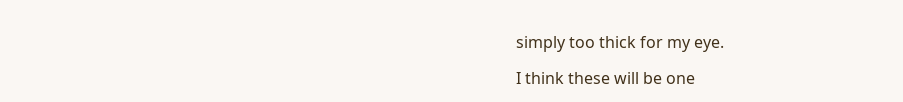simply too thick for my eye.

I think these will be one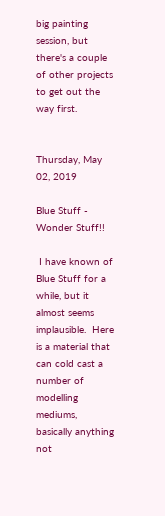big painting session, but there's a couple of other projects to get out the way first.


Thursday, May 02, 2019

Blue Stuff - Wonder Stuff!!

 I have known of Blue Stuff for a while, but it almost seems implausible.  Here is a material that can cold cast a number of modelling mediums, basically anything not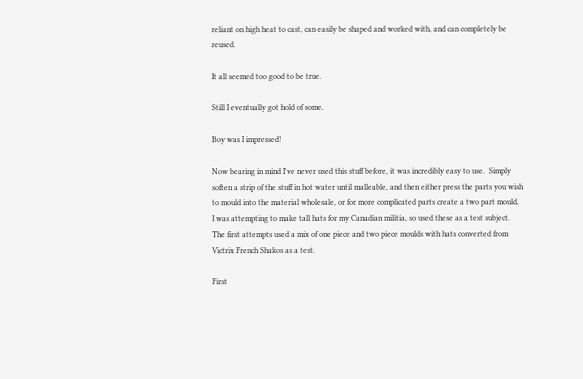reliant on high heat to cast, can easily be shaped and worked with, and can completely be reused.

It all seemed too good to be true.

Still I eventually got hold of some.

Boy was I impressed!

Now bearing in mind I've never used this stuff before, it was incredibly easy to use.  Simply soften a strip of the stuff in hot water until malleable, and then either press the parts you wish to mould into the material wholesale, or for more complicated parts create a two part mould.  I was attempting to make tall hats for my Canadian militia, so used these as a test subject.  The first attempts used a mix of one piece and two piece moulds with hats converted from Victrix French Shakos as a test.

First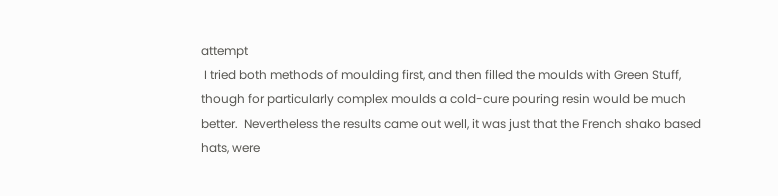attempt
 I tried both methods of moulding first, and then filled the moulds with Green Stuff, though for particularly complex moulds a cold-cure pouring resin would be much better.  Nevertheless the results came out well, it was just that the French shako based hats, were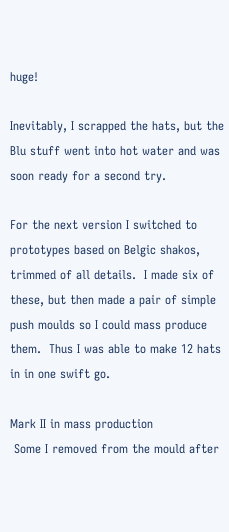huge!

Inevitably, I scrapped the hats, but the Blu stuff went into hot water and was soon ready for a second try.

For the next version I switched to prototypes based on Belgic shakos, trimmed of all details.  I made six of these, but then made a pair of simple push moulds so I could mass produce them.  Thus I was able to make 12 hats in in one swift go.

Mark II in mass production
 Some I removed from the mould after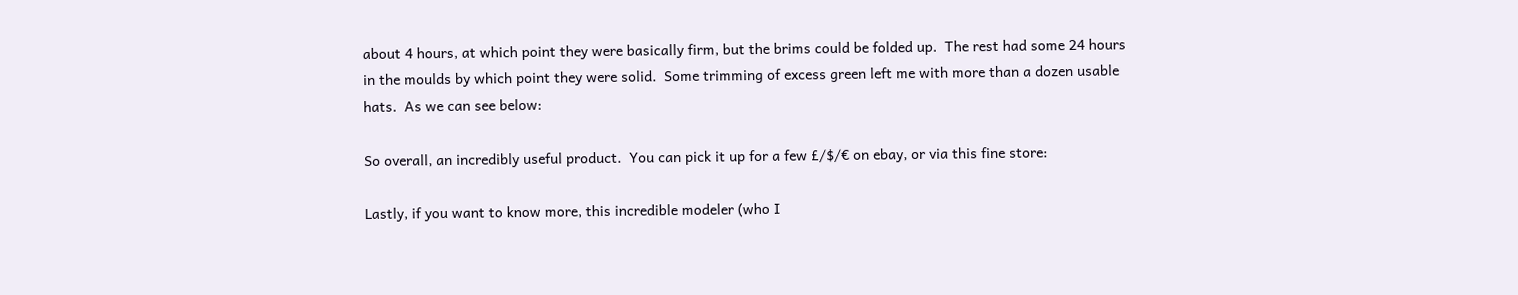about 4 hours, at which point they were basically firm, but the brims could be folded up.  The rest had some 24 hours in the moulds by which point they were solid.  Some trimming of excess green left me with more than a dozen usable hats.  As we can see below:

So overall, an incredibly useful product.  You can pick it up for a few £/$/€ on ebay, or via this fine store:

Lastly, if you want to know more, this incredible modeler (who I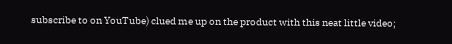subscribe to on YouTube) clued me up on the product with this neat little video;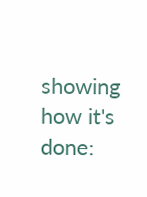showing how it's done: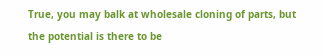True, you may balk at wholesale cloning of parts, but the potential is there to be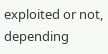exploited or not, depending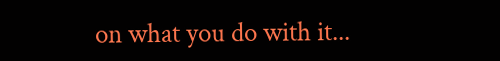on what you do with it...